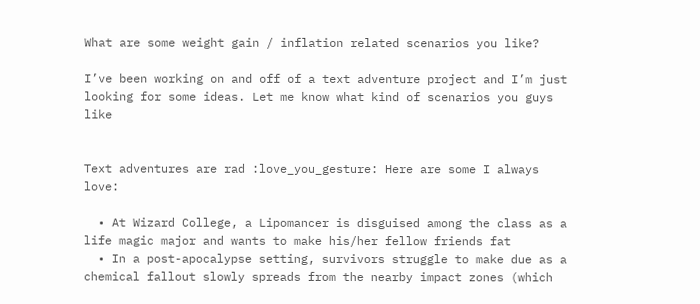What are some weight gain / inflation related scenarios you like?

I’ve been working on and off of a text adventure project and I’m just looking for some ideas. Let me know what kind of scenarios you guys like


Text adventures are rad :love_you_gesture: Here are some I always love:

  • At Wizard College, a Lipomancer is disguised among the class as a life magic major and wants to make his/her fellow friends fat
  • In a post-apocalypse setting, survivors struggle to make due as a chemical fallout slowly spreads from the nearby impact zones (which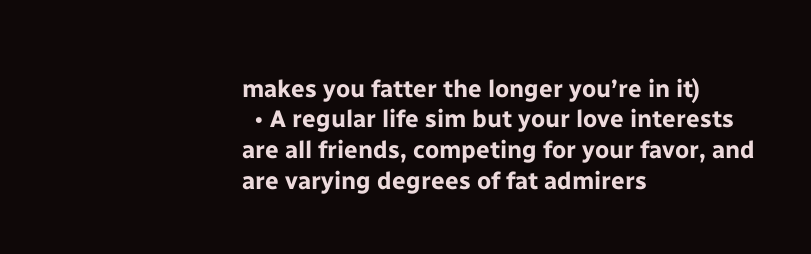makes you fatter the longer you’re in it)
  • A regular life sim but your love interests are all friends, competing for your favor, and are varying degrees of fat admirers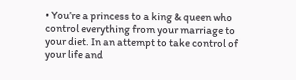• You’re a princess to a king & queen who control everything from your marriage to your diet. In an attempt to take control of your life and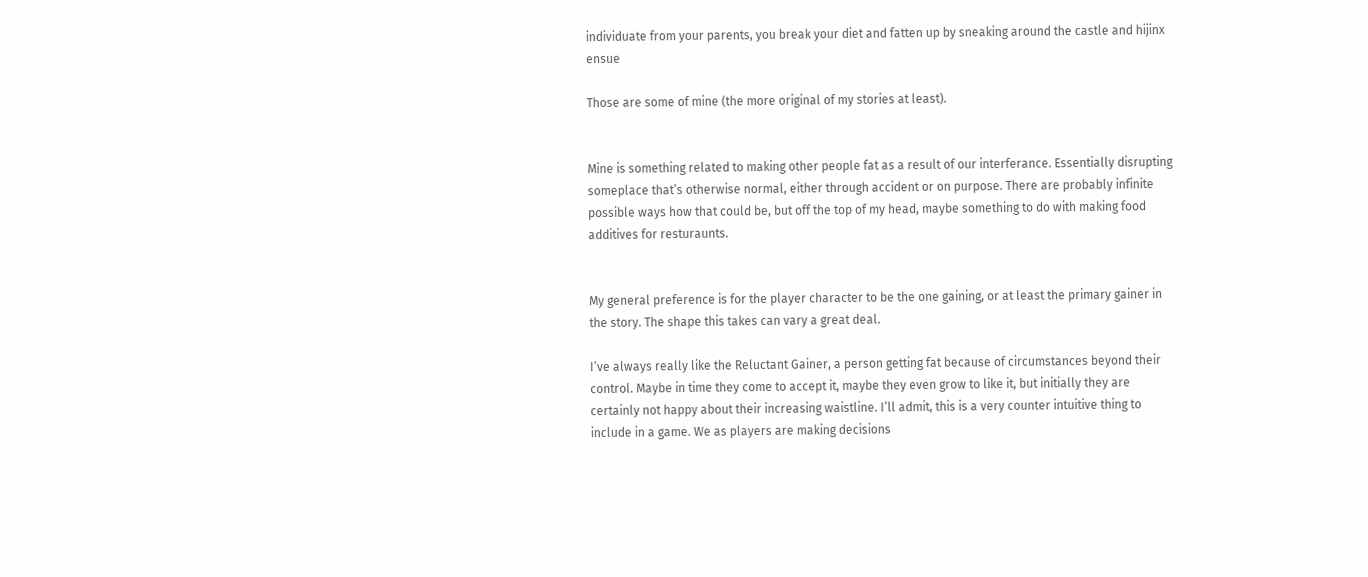individuate from your parents, you break your diet and fatten up by sneaking around the castle and hijinx ensue

Those are some of mine (the more original of my stories at least).


Mine is something related to making other people fat as a result of our interferance. Essentially disrupting someplace that’s otherwise normal, either through accident or on purpose. There are probably infinite possible ways how that could be, but off the top of my head, maybe something to do with making food additives for resturaunts.


My general preference is for the player character to be the one gaining, or at least the primary gainer in the story. The shape this takes can vary a great deal.

I’ve always really like the Reluctant Gainer, a person getting fat because of circumstances beyond their control. Maybe in time they come to accept it, maybe they even grow to like it, but initially they are certainly not happy about their increasing waistline. I’ll admit, this is a very counter intuitive thing to include in a game. We as players are making decisions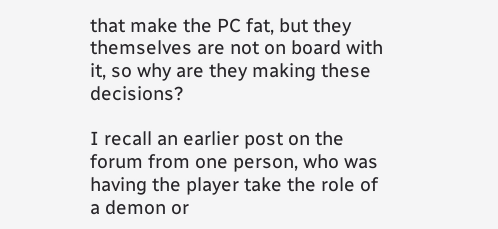that make the PC fat, but they themselves are not on board with it, so why are they making these decisions?

I recall an earlier post on the forum from one person, who was having the player take the role of a demon or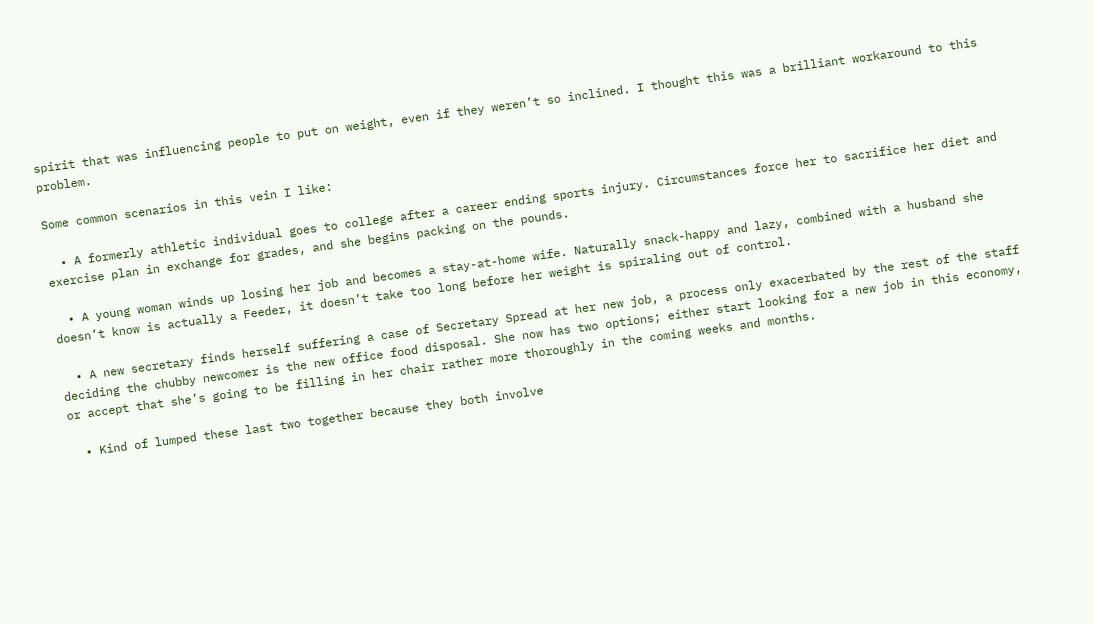spirit that was influencing people to put on weight, even if they weren’t so inclined. I thought this was a brilliant workaround to this problem.

Some common scenarios in this vein I like:

  • A formerly athletic individual goes to college after a career ending sports injury. Circumstances force her to sacrifice her diet and exercise plan in exchange for grades, and she begins packing on the pounds.

  • A young woman winds up losing her job and becomes a stay-at-home wife. Naturally snack-happy and lazy, combined with a husband she doesn’t know is actually a Feeder, it doesn’t take too long before her weight is spiraling out of control.

  • A new secretary finds herself suffering a case of Secretary Spread at her new job, a process only exacerbated by the rest of the staff deciding the chubby newcomer is the new office food disposal. She now has two options; either start looking for a new job in this economy, or accept that she’s going to be filling in her chair rather more thoroughly in the coming weeks and months.

  • Kind of lumped these last two together because they both involve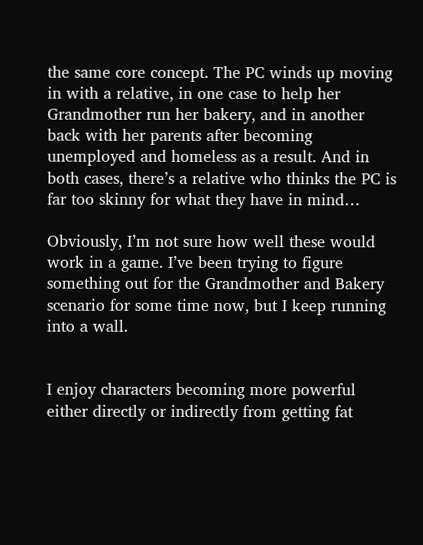the same core concept. The PC winds up moving in with a relative, in one case to help her Grandmother run her bakery, and in another back with her parents after becoming unemployed and homeless as a result. And in both cases, there’s a relative who thinks the PC is far too skinny for what they have in mind…

Obviously, I’m not sure how well these would work in a game. I’ve been trying to figure something out for the Grandmother and Bakery scenario for some time now, but I keep running into a wall.


I enjoy characters becoming more powerful either directly or indirectly from getting fat